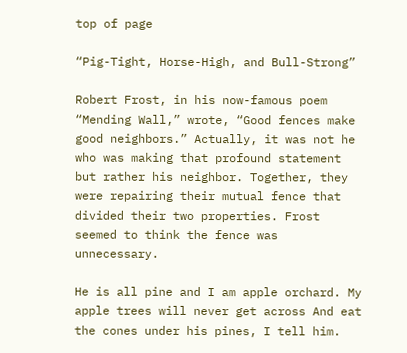top of page

“Pig-Tight, Horse-High, and Bull-Strong”

Robert Frost, in his now-famous poem “Mending Wall,” wrote, “Good fences make good neighbors.” Actually, it was not he who was making that profound statement but rather his neighbor. Together, they were repairing their mutual fence that divided their two properties. Frost seemed to think the fence was unnecessary.

He is all pine and I am apple orchard. My apple trees will never get across And eat the cones under his pines, I tell him.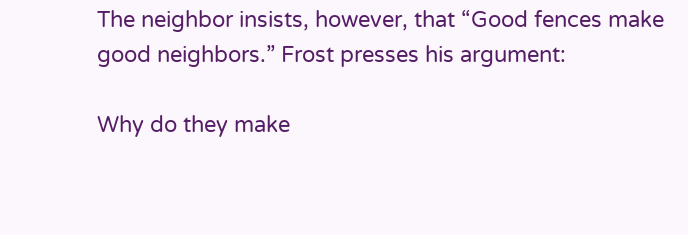The neighbor insists, however, that “Good fences make good neighbors.” Frost presses his argument:

Why do they make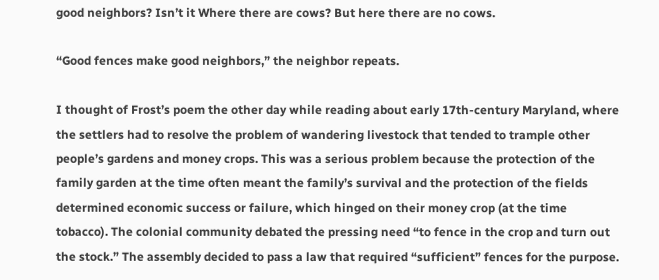good neighbors? Isn’t it Where there are cows? But here there are no cows.

“Good fences make good neighbors,” the neighbor repeats.

I thought of Frost’s poem the other day while reading about early 17th-century Maryland, where the settlers had to resolve the problem of wandering livestock that tended to trample other people’s gardens and money crops. This was a serious problem because the protection of the family garden at the time often meant the family’s survival and the protection of the fields determined economic success or failure, which hinged on their money crop (at the time tobacco). The colonial community debated the pressing need “to fence in the crop and turn out the stock.” The assembly decided to pass a law that required “sufficient” fences for the purpose.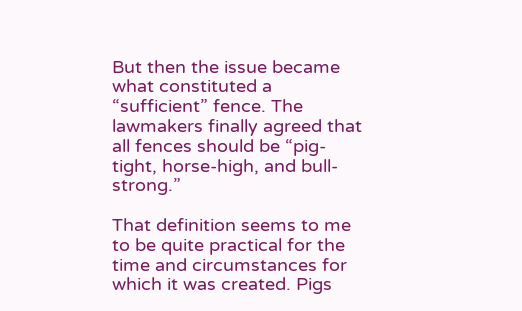But then the issue became what constituted a “sufficient” fence. The lawmakers finally agreed that all fences should be “pig-tight, horse-high, and bull-strong.”

That definition seems to me to be quite practical for the time and circumstances for which it was created. Pigs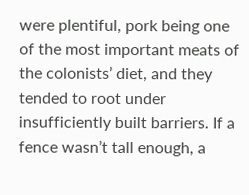were plentiful, pork being one of the most important meats of the colonists’ diet, and they tended to root under insufficiently built barriers. If a fence wasn’t tall enough, a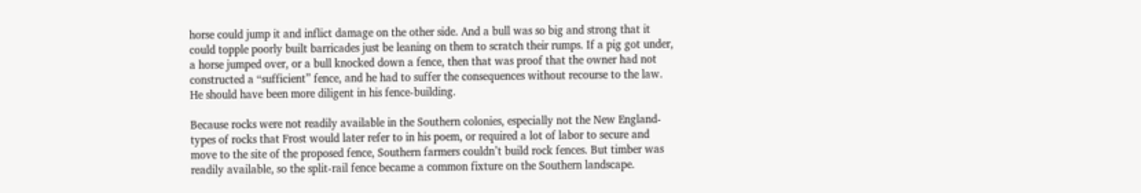horse could jump it and inflict damage on the other side. And a bull was so big and strong that it could topple poorly built barricades just be leaning on them to scratch their rumps. If a pig got under, a horse jumped over, or a bull knocked down a fence, then that was proof that the owner had not constructed a “sufficient” fence, and he had to suffer the consequences without recourse to the law. He should have been more diligent in his fence-building.

Because rocks were not readily available in the Southern colonies, especially not the New England-types of rocks that Frost would later refer to in his poem, or required a lot of labor to secure and move to the site of the proposed fence, Southern farmers couldn’t build rock fences. But timber was readily available, so the split-rail fence became a common fixture on the Southern landscape.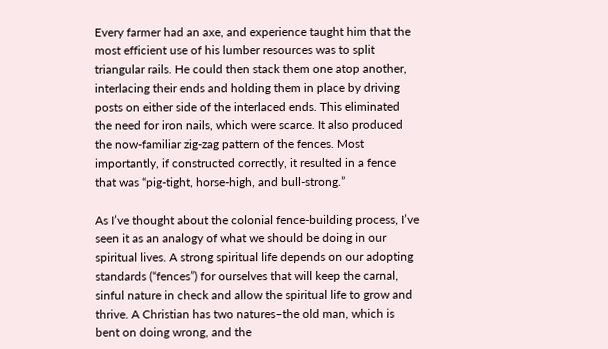Every farmer had an axe, and experience taught him that the most efficient use of his lumber resources was to split triangular rails. He could then stack them one atop another, interlacing their ends and holding them in place by driving posts on either side of the interlaced ends. This eliminated the need for iron nails, which were scarce. It also produced the now-familiar zig-zag pattern of the fences. Most importantly, if constructed correctly, it resulted in a fence that was “pig-tight, horse-high, and bull-strong.”

As I’ve thought about the colonial fence-building process, I’ve seen it as an analogy of what we should be doing in our spiritual lives. A strong spiritual life depends on our adopting standards (“fences”) for ourselves that will keep the carnal, sinful nature in check and allow the spiritual life to grow and thrive. A Christian has two natures–the old man, which is bent on doing wrong, and the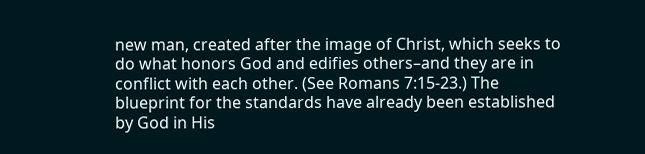new man, created after the image of Christ, which seeks to do what honors God and edifies others–and they are in conflict with each other. (See Romans 7:15-23.) The blueprint for the standards have already been established by God in His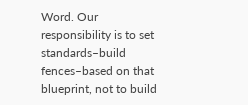Word. Our responsibility is to set standards–build fences–based on that blueprint, not to build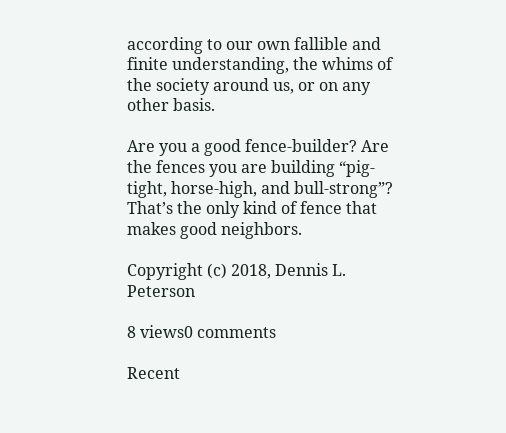according to our own fallible and finite understanding, the whims of the society around us, or on any other basis.

Are you a good fence-builder? Are the fences you are building “pig-tight, horse-high, and bull-strong”? That’s the only kind of fence that makes good neighbors.

Copyright (c) 2018, Dennis L. Peterson

8 views0 comments

Recent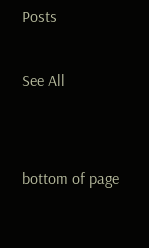Posts

See All


bottom of page